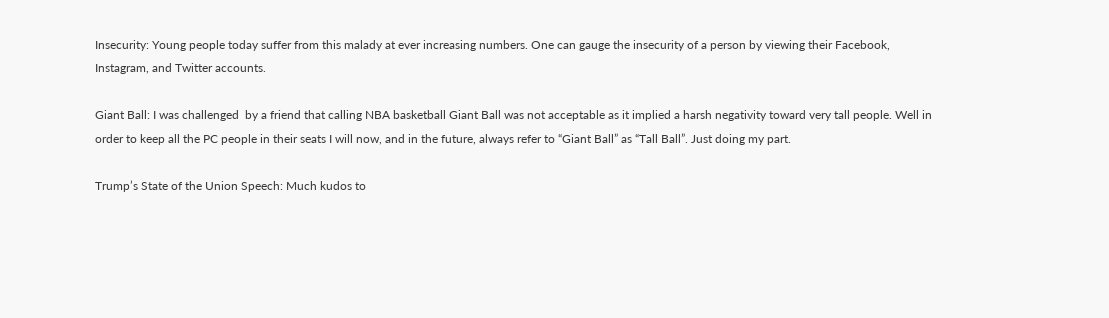Insecurity: Young people today suffer from this malady at ever increasing numbers. One can gauge the insecurity of a person by viewing their Facebook, Instagram, and Twitter accounts.

Giant Ball: I was challenged  by a friend that calling NBA basketball Giant Ball was not acceptable as it implied a harsh negativity toward very tall people. Well in order to keep all the PC people in their seats I will now, and in the future, always refer to “Giant Ball” as “Tall Ball”. Just doing my part.

Trump’s State of the Union Speech: Much kudos to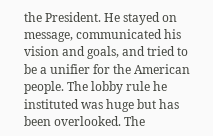the President. He stayed on message, communicated his vision and goals, and tried to be a unifier for the American people. The lobby rule he instituted was huge but has been overlooked. The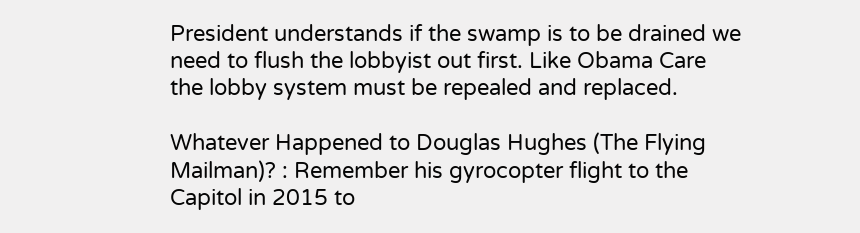President understands if the swamp is to be drained we need to flush the lobbyist out first. Like Obama Care the lobby system must be repealed and replaced.

Whatever Happened to Douglas Hughes (The Flying Mailman)? : Remember his gyrocopter flight to the Capitol in 2015 to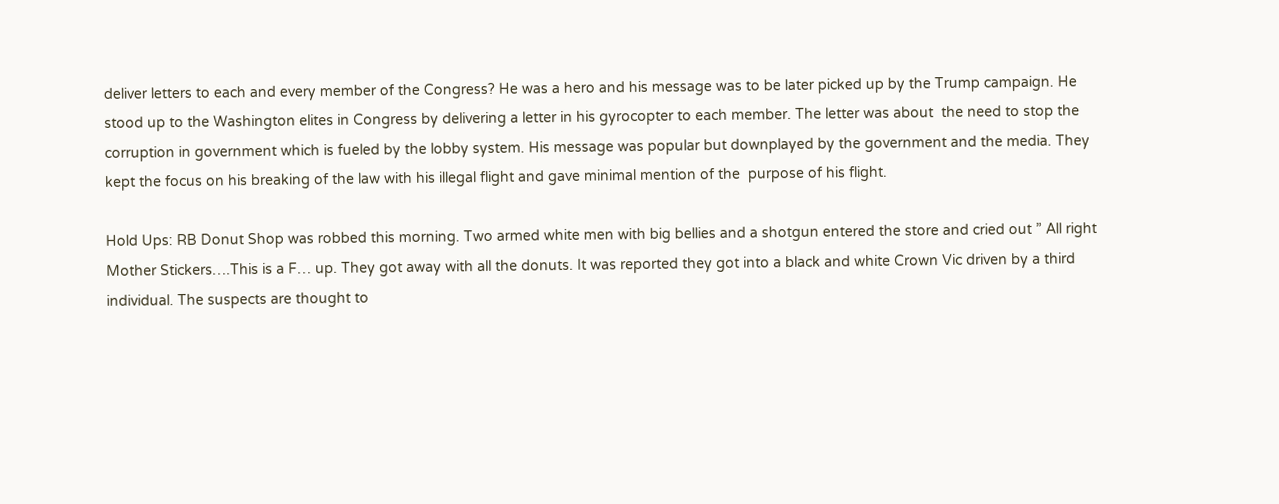deliver letters to each and every member of the Congress? He was a hero and his message was to be later picked up by the Trump campaign. He stood up to the Washington elites in Congress by delivering a letter in his gyrocopter to each member. The letter was about  the need to stop the corruption in government which is fueled by the lobby system. His message was popular but downplayed by the government and the media. They kept the focus on his breaking of the law with his illegal flight and gave minimal mention of the  purpose of his flight.

Hold Ups: RB Donut Shop was robbed this morning. Two armed white men with big bellies and a shotgun entered the store and cried out ” All right Mother Stickers….This is a F… up. They got away with all the donuts. It was reported they got into a black and white Crown Vic driven by a third individual. The suspects are thought to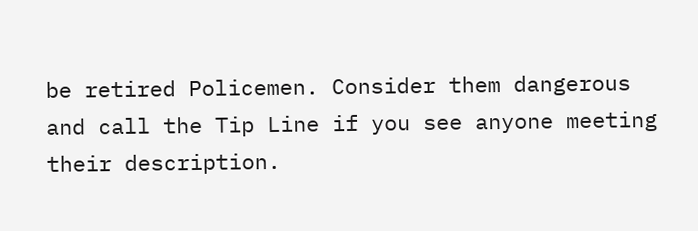be retired Policemen. Consider them dangerous and call the Tip Line if you see anyone meeting their description.